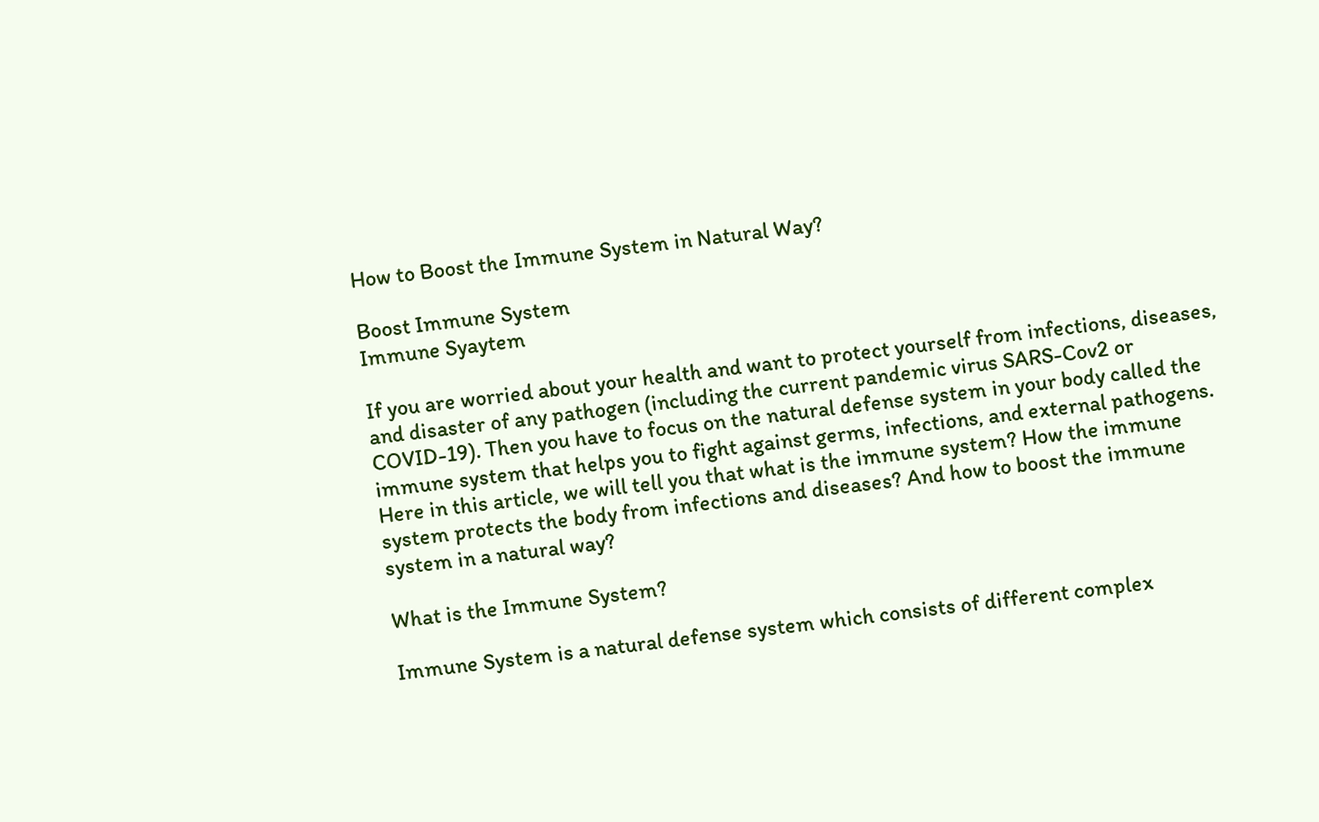How to Boost the Immune System in Natural Way?

Boost Immune System
Immune Syaytem

If you are worried about your health and want to protect yourself from infections, diseases, and disaster of any pathogen (including the current pandemic virus SARS-Cov2 or COVID-19). Then you have to focus on the natural defense system in your body called the immune system that helps you to fight against germs, infections, and external pathogens. Here in this article, we will tell you that what is the immune system? How the immune system protects the body from infections and diseases? And how to boost the immune system in a natural way?

What is the Immune System?

Immune System is a natural defense system which consists of different complex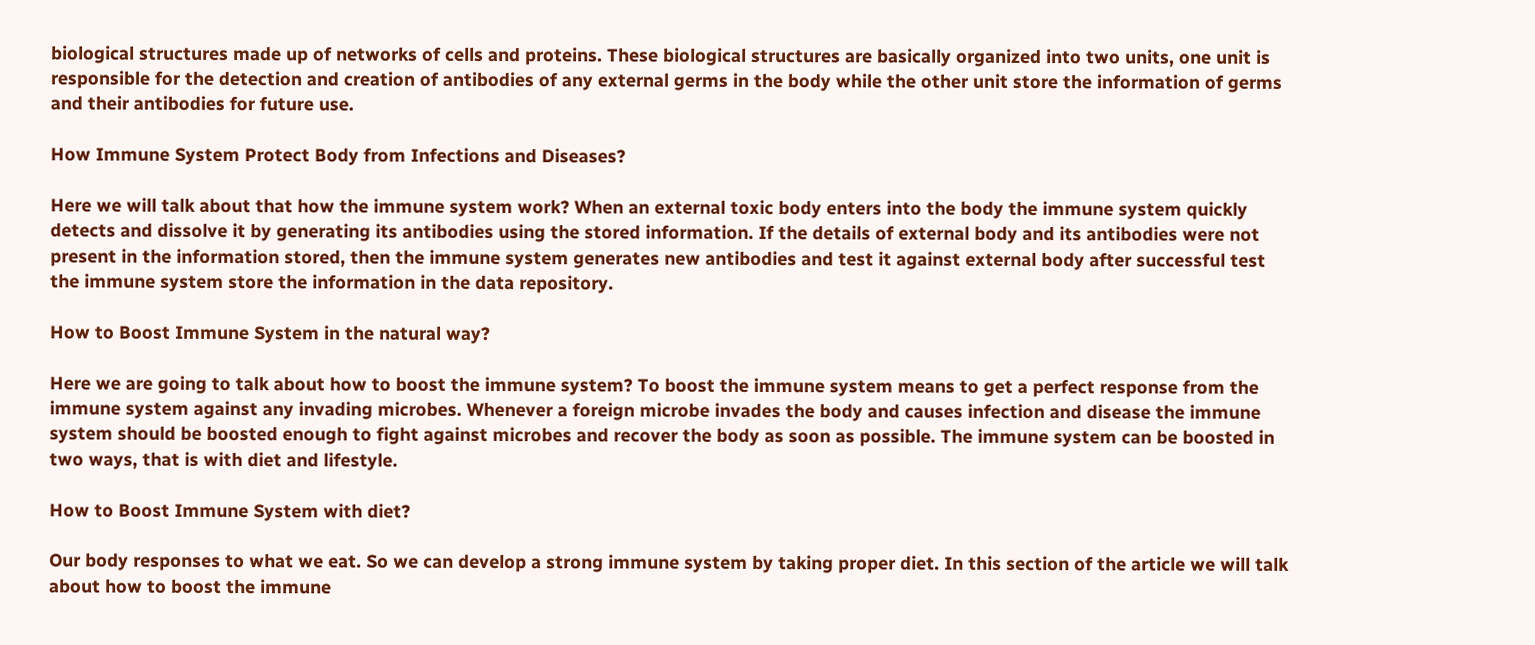biological structures made up of networks of cells and proteins. These biological structures are basically organized into two units, one unit is responsible for the detection and creation of antibodies of any external germs in the body while the other unit store the information of germs and their antibodies for future use.

How Immune System Protect Body from Infections and Diseases?

Here we will talk about that how the immune system work? When an external toxic body enters into the body the immune system quickly detects and dissolve it by generating its antibodies using the stored information. If the details of external body and its antibodies were not present in the information stored, then the immune system generates new antibodies and test it against external body after successful test the immune system store the information in the data repository.

How to Boost Immune System in the natural way?

Here we are going to talk about how to boost the immune system? To boost the immune system means to get a perfect response from the immune system against any invading microbes. Whenever a foreign microbe invades the body and causes infection and disease the immune system should be boosted enough to fight against microbes and recover the body as soon as possible. The immune system can be boosted in two ways, that is with diet and lifestyle.

How to Boost Immune System with diet?

Our body responses to what we eat. So we can develop a strong immune system by taking proper diet. In this section of the article we will talk about how to boost the immune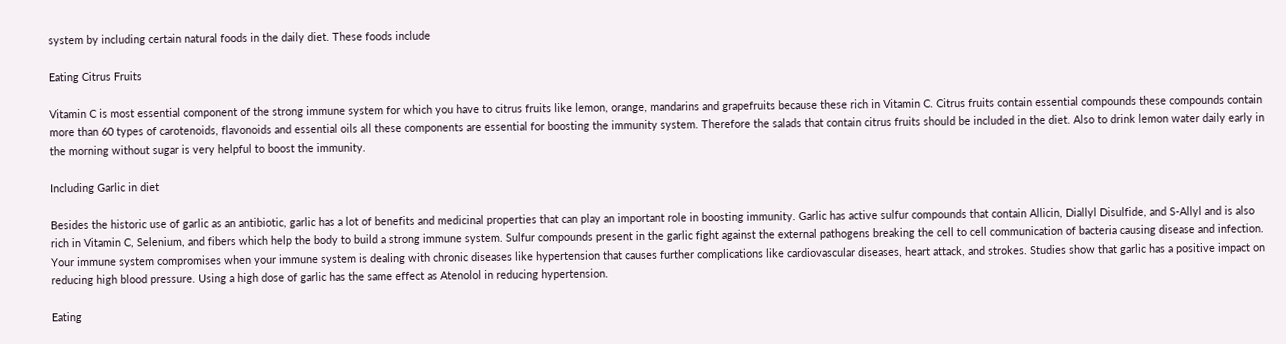system by including certain natural foods in the daily diet. These foods include

Eating Citrus Fruits

Vitamin C is most essential component of the strong immune system for which you have to citrus fruits like lemon, orange, mandarins and grapefruits because these rich in Vitamin C. Citrus fruits contain essential compounds these compounds contain more than 60 types of carotenoids, flavonoids and essential oils all these components are essential for boosting the immunity system. Therefore the salads that contain citrus fruits should be included in the diet. Also to drink lemon water daily early in the morning without sugar is very helpful to boost the immunity.

Including Garlic in diet

Besides the historic use of garlic as an antibiotic, garlic has a lot of benefits and medicinal properties that can play an important role in boosting immunity. Garlic has active sulfur compounds that contain Allicin, Diallyl Disulfide, and S-Allyl and is also rich in Vitamin C, Selenium, and fibers which help the body to build a strong immune system. Sulfur compounds present in the garlic fight against the external pathogens breaking the cell to cell communication of bacteria causing disease and infection. Your immune system compromises when your immune system is dealing with chronic diseases like hypertension that causes further complications like cardiovascular diseases, heart attack, and strokes. Studies show that garlic has a positive impact on reducing high blood pressure. Using a high dose of garlic has the same effect as Atenolol in reducing hypertension.

Eating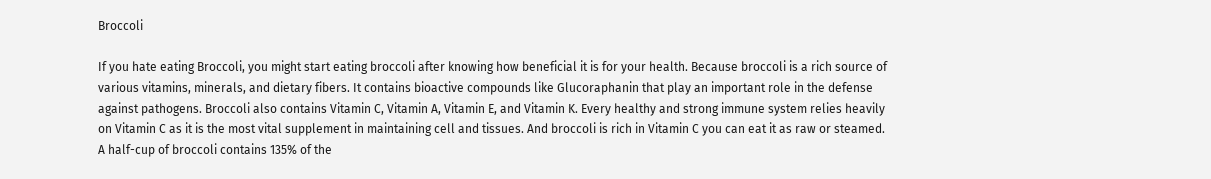Broccoli

If you hate eating Broccoli, you might start eating broccoli after knowing how beneficial it is for your health. Because broccoli is a rich source of various vitamins, minerals, and dietary fibers. It contains bioactive compounds like Glucoraphanin that play an important role in the defense against pathogens. Broccoli also contains Vitamin C, Vitamin A, Vitamin E, and Vitamin K. Every healthy and strong immune system relies heavily on Vitamin C as it is the most vital supplement in maintaining cell and tissues. And broccoli is rich in Vitamin C you can eat it as raw or steamed. A half-cup of broccoli contains 135% of the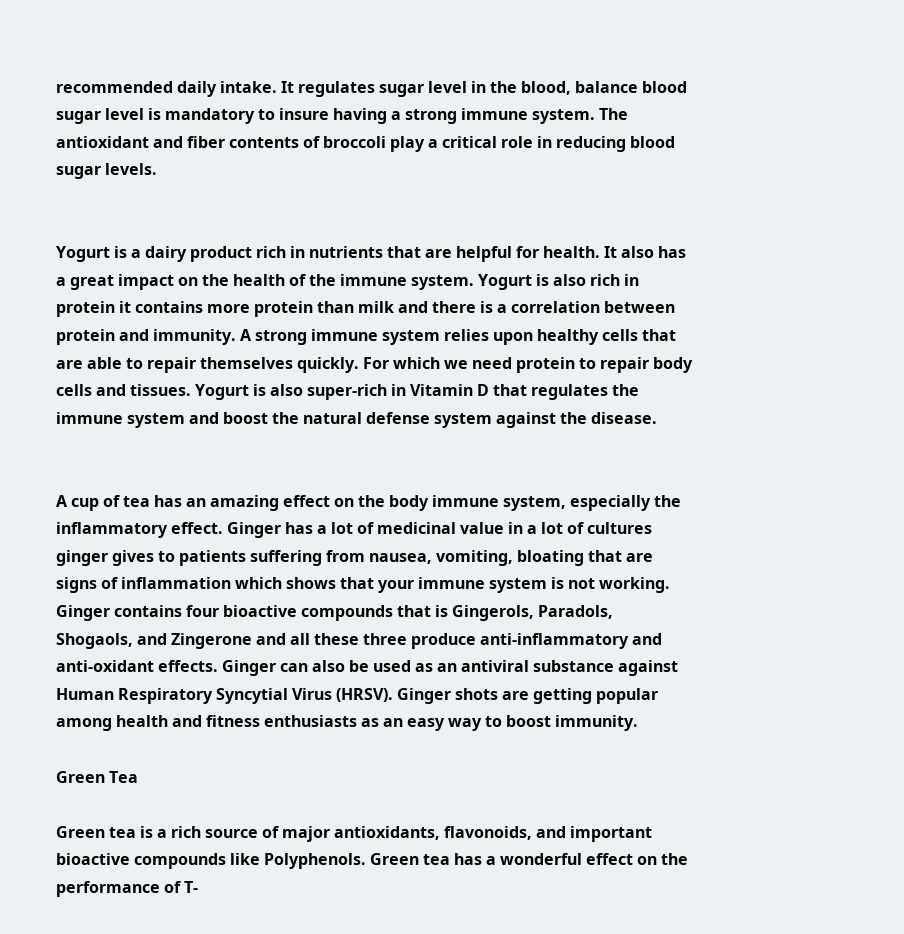recommended daily intake. It regulates sugar level in the blood, balance blood sugar level is mandatory to insure having a strong immune system. The antioxidant and fiber contents of broccoli play a critical role in reducing blood sugar levels.


Yogurt is a dairy product rich in nutrients that are helpful for health. It also has a great impact on the health of the immune system. Yogurt is also rich in protein it contains more protein than milk and there is a correlation between protein and immunity. A strong immune system relies upon healthy cells that are able to repair themselves quickly. For which we need protein to repair body cells and tissues. Yogurt is also super-rich in Vitamin D that regulates the immune system and boost the natural defense system against the disease.


A cup of tea has an amazing effect on the body immune system, especially the inflammatory effect. Ginger has a lot of medicinal value in a lot of cultures ginger gives to patients suffering from nausea, vomiting, bloating that are signs of inflammation which shows that your immune system is not working. Ginger contains four bioactive compounds that is Gingerols, Paradols, Shogaols, and Zingerone and all these three produce anti-inflammatory and anti-oxidant effects. Ginger can also be used as an antiviral substance against Human Respiratory Syncytial Virus (HRSV). Ginger shots are getting popular among health and fitness enthusiasts as an easy way to boost immunity.

Green Tea

Green tea is a rich source of major antioxidants, flavonoids, and important bioactive compounds like Polyphenols. Green tea has a wonderful effect on the performance of T-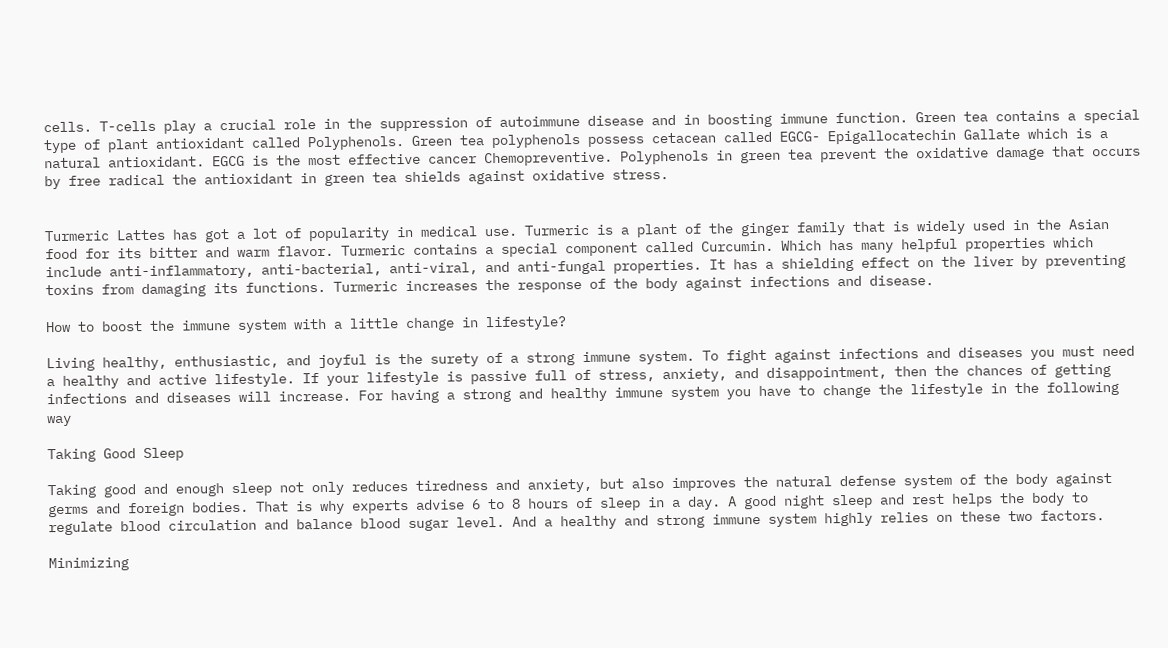cells. T-cells play a crucial role in the suppression of autoimmune disease and in boosting immune function. Green tea contains a special type of plant antioxidant called Polyphenols. Green tea polyphenols possess cetacean called EGCG- Epigallocatechin Gallate which is a natural antioxidant. EGCG is the most effective cancer Chemopreventive. Polyphenols in green tea prevent the oxidative damage that occurs by free radical the antioxidant in green tea shields against oxidative stress.


Turmeric Lattes has got a lot of popularity in medical use. Turmeric is a plant of the ginger family that is widely used in the Asian food for its bitter and warm flavor. Turmeric contains a special component called Curcumin. Which has many helpful properties which include anti-inflammatory, anti-bacterial, anti-viral, and anti-fungal properties. It has a shielding effect on the liver by preventing toxins from damaging its functions. Turmeric increases the response of the body against infections and disease.

How to boost the immune system with a little change in lifestyle?

Living healthy, enthusiastic, and joyful is the surety of a strong immune system. To fight against infections and diseases you must need a healthy and active lifestyle. If your lifestyle is passive full of stress, anxiety, and disappointment, then the chances of getting infections and diseases will increase. For having a strong and healthy immune system you have to change the lifestyle in the following way

Taking Good Sleep

Taking good and enough sleep not only reduces tiredness and anxiety, but also improves the natural defense system of the body against germs and foreign bodies. That is why experts advise 6 to 8 hours of sleep in a day. A good night sleep and rest helps the body to regulate blood circulation and balance blood sugar level. And a healthy and strong immune system highly relies on these two factors.

Minimizing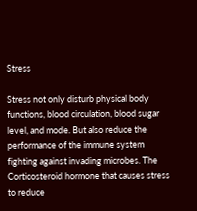Stress

Stress not only disturb physical body functions, blood circulation, blood sugar level, and mode. But also reduce the performance of the immune system fighting against invading microbes. The Corticosteroid hormone that causes stress to reduce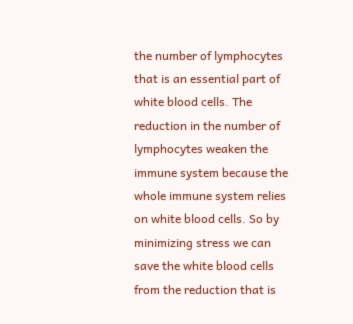the number of lymphocytes that is an essential part of white blood cells. The reduction in the number of lymphocytes weaken the immune system because the whole immune system relies on white blood cells. So by minimizing stress we can save the white blood cells from the reduction that is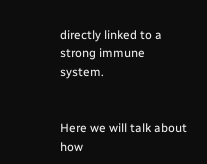directly linked to a strong immune system.


Here we will talk about how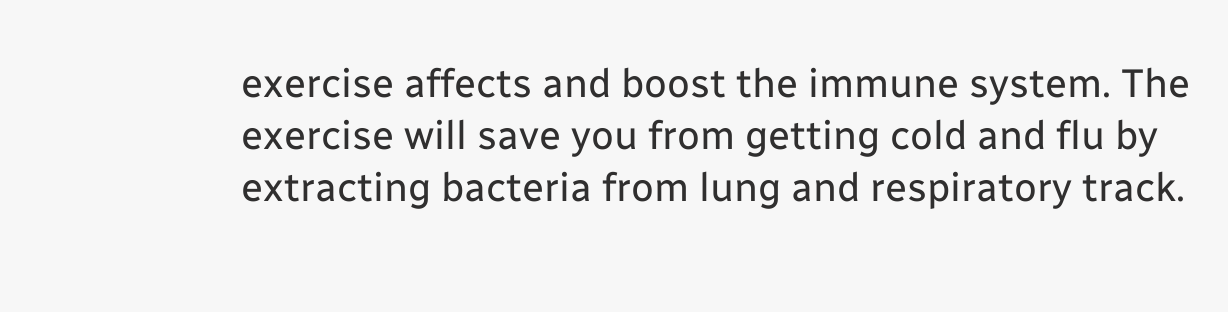exercise affects and boost the immune system. The exercise will save you from getting cold and flu by extracting bacteria from lung and respiratory track.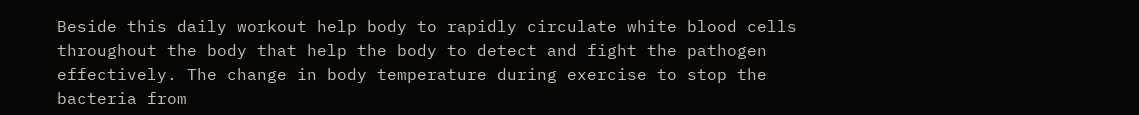Beside this daily workout help body to rapidly circulate white blood cells throughout the body that help the body to detect and fight the pathogen effectively. The change in body temperature during exercise to stop the bacteria from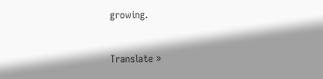growing.

Translate »